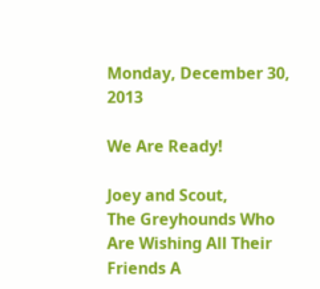Monday, December 30, 2013

We Are Ready!

Joey and Scout,
The Greyhounds Who Are Wishing All Their Friends A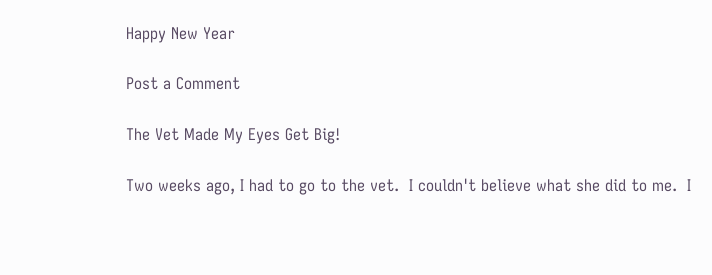Happy New Year

Post a Comment

The Vet Made My Eyes Get Big!

Two weeks ago, I had to go to the vet.  I couldn't believe what she did to me.  I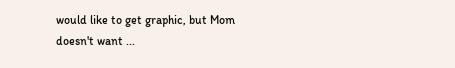would like to get graphic, but Mom doesn't want ...